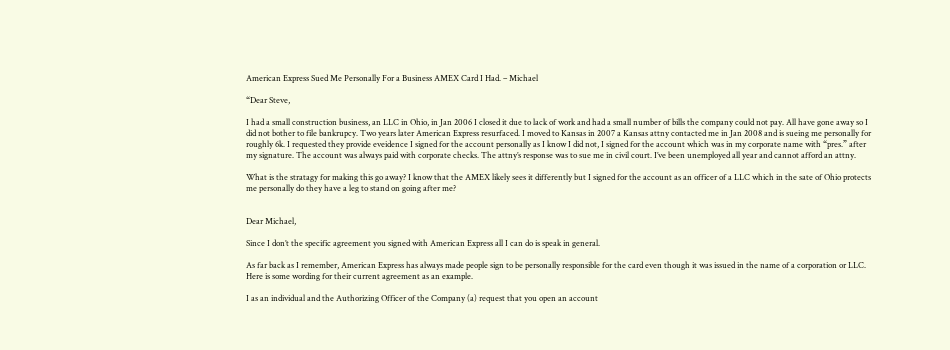American Express Sued Me Personally For a Business AMEX Card I Had. – Michael

“Dear Steve,

I had a small construction business, an LLC in Ohio, in Jan 2006 I closed it due to lack of work and had a small number of bills the company could not pay. All have gone away so I did not bother to file bankrupcy. Two years later American Express resurfaced. I moved to Kansas in 2007 a Kansas attny contacted me in Jan 2008 and is sueing me personally for roughly 6k. I requested they provide eveidence I signed for the account personally as I know I did not, I signed for the account which was in my corporate name with “pres.” after my signature. The account was always paid with corporate checks. The attny’s response was to sue me in civil court. I’ve been unemployed all year and cannot afford an attny.

What is the stratagy for making this go away? I know that the AMEX likely sees it differently but I signed for the account as an officer of a LLC which in the sate of Ohio protects me personally do they have a leg to stand on going after me?


Dear Michael,

Since I don’t the specific agreement you signed with American Express all I can do is speak in general.

As far back as I remember, American Express has always made people sign to be personally responsible for the card even though it was issued in the name of a corporation or LLC. Here is some wording for their current agreement as an example.

I as an individual and the Authorizing Officer of the Company (a) request that you open an account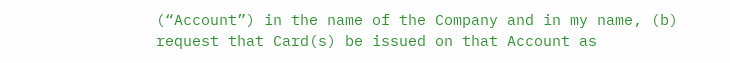(“Account”) in the name of the Company and in my name, (b) request that Card(s) be issued on that Account as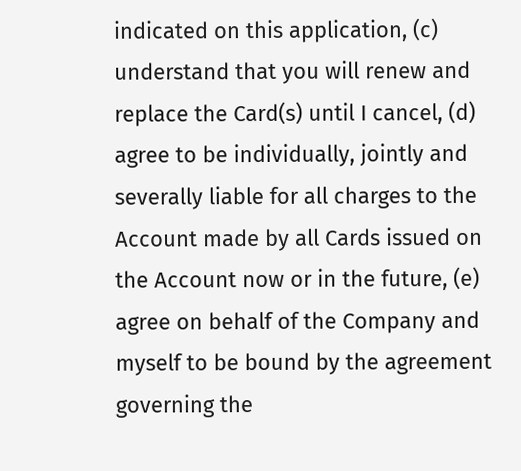indicated on this application, (c) understand that you will renew and replace the Card(s) until I cancel, (d) agree to be individually, jointly and severally liable for all charges to the Account made by all Cards issued on the Account now or in the future, (e) agree on behalf of the Company and myself to be bound by the agreement governing the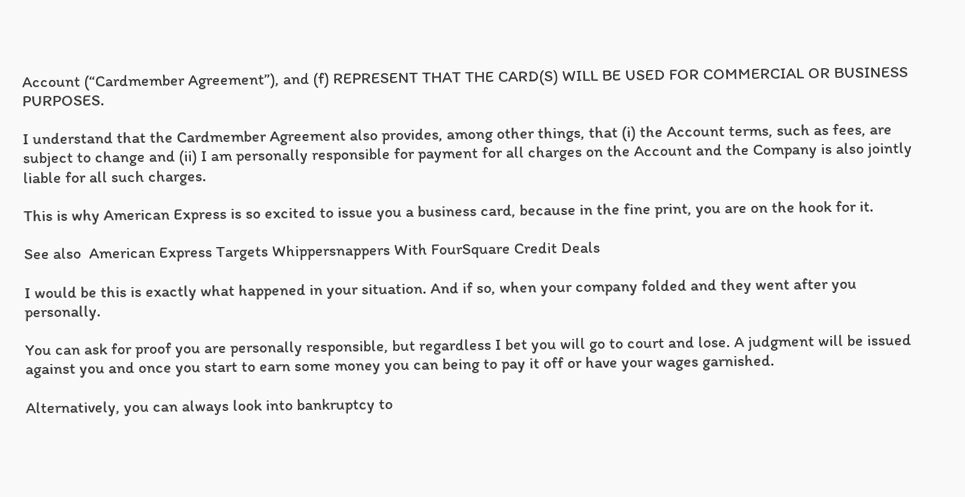Account (“Cardmember Agreement”), and (f) REPRESENT THAT THE CARD(S) WILL BE USED FOR COMMERCIAL OR BUSINESS PURPOSES.

I understand that the Cardmember Agreement also provides, among other things, that (i) the Account terms, such as fees, are subject to change and (ii) I am personally responsible for payment for all charges on the Account and the Company is also jointly liable for all such charges.

This is why American Express is so excited to issue you a business card, because in the fine print, you are on the hook for it.

See also  American Express Targets Whippersnappers With FourSquare Credit Deals

I would be this is exactly what happened in your situation. And if so, when your company folded and they went after you personally.

You can ask for proof you are personally responsible, but regardless I bet you will go to court and lose. A judgment will be issued against you and once you start to earn some money you can being to pay it off or have your wages garnished.

Alternatively, you can always look into bankruptcy to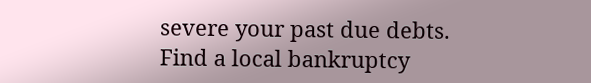severe your past due debts. Find a local bankruptcy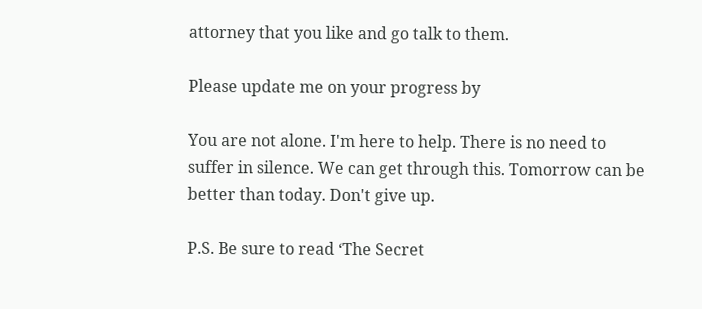attorney that you like and go talk to them.

Please update me on your progress by

You are not alone. I'm here to help. There is no need to suffer in silence. We can get through this. Tomorrow can be better than today. Don't give up.

P.S. Be sure to read ‘The Secret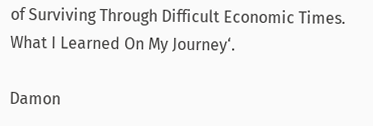of Surviving Through Difficult Economic Times. What I Learned On My Journey‘.

Damon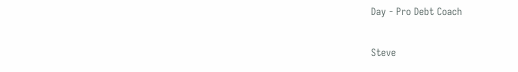Day - Pro Debt Coach

Steve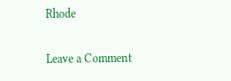Rhode

Leave a Comment